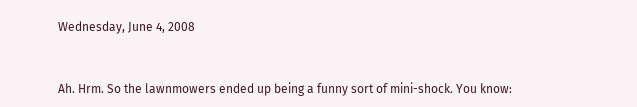Wednesday, June 4, 2008


Ah. Hrm. So the lawnmowers ended up being a funny sort of mini-shock. You know: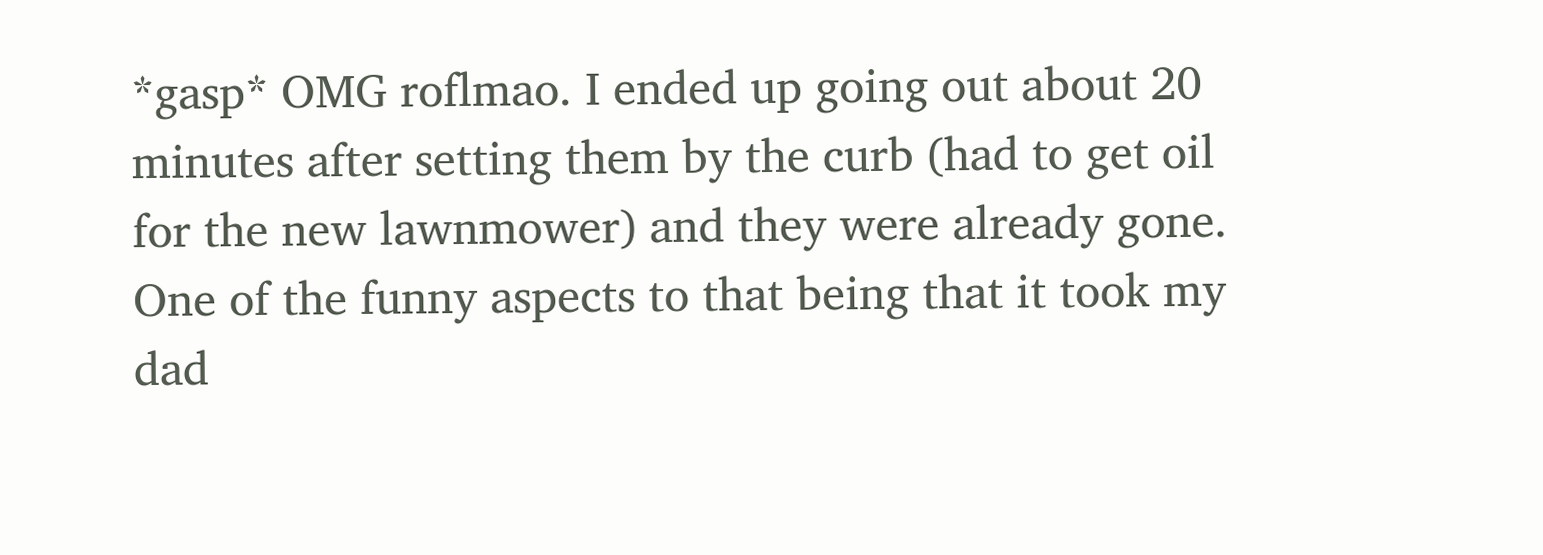*gasp* OMG roflmao. I ended up going out about 20 minutes after setting them by the curb (had to get oil for the new lawnmower) and they were already gone. One of the funny aspects to that being that it took my dad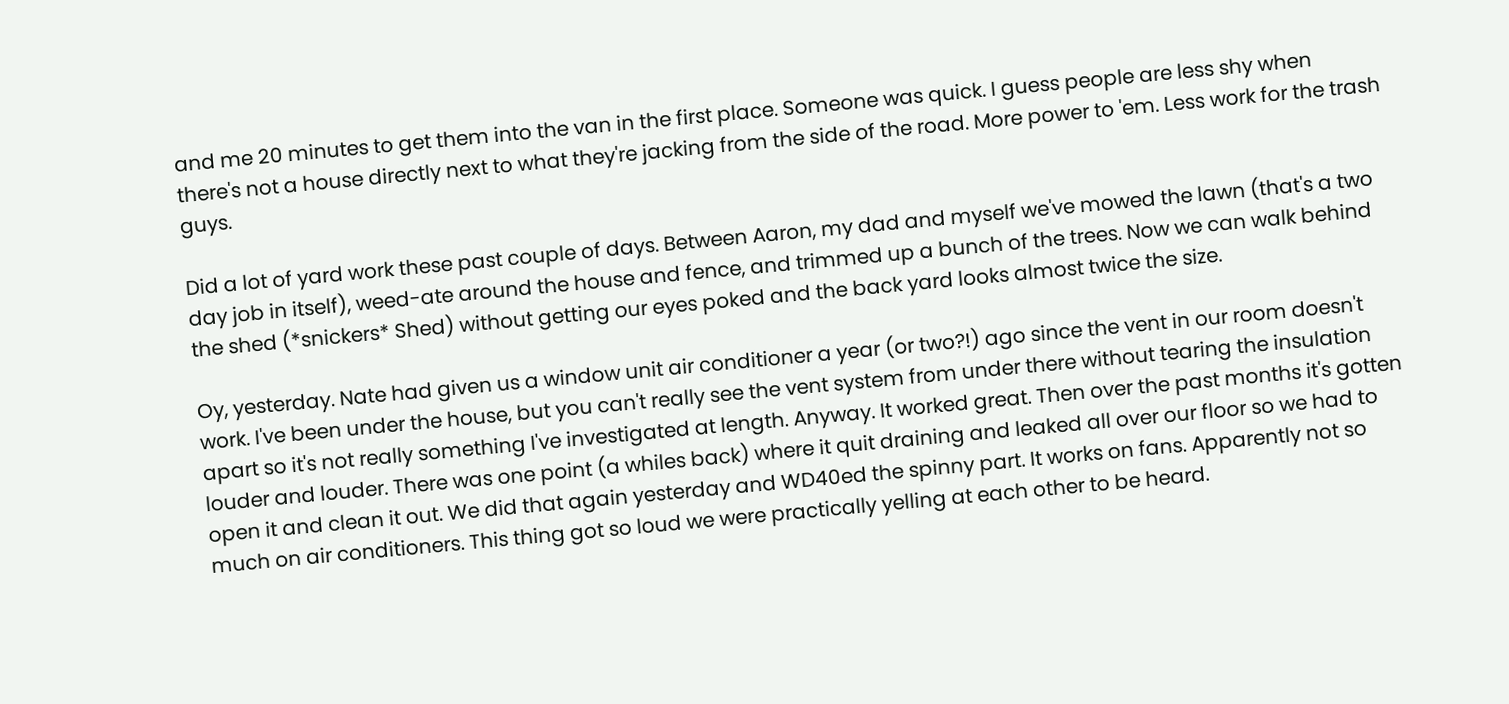and me 20 minutes to get them into the van in the first place. Someone was quick. I guess people are less shy when there's not a house directly next to what they're jacking from the side of the road. More power to 'em. Less work for the trash guys.

Did a lot of yard work these past couple of days. Between Aaron, my dad and myself we've mowed the lawn (that's a two day job in itself), weed-ate around the house and fence, and trimmed up a bunch of the trees. Now we can walk behind the shed (*snickers* Shed) without getting our eyes poked and the back yard looks almost twice the size.

Oy, yesterday. Nate had given us a window unit air conditioner a year (or two?!) ago since the vent in our room doesn't work. I've been under the house, but you can't really see the vent system from under there without tearing the insulation apart so it's not really something I've investigated at length. Anyway. It worked great. Then over the past months it's gotten louder and louder. There was one point (a whiles back) where it quit draining and leaked all over our floor so we had to open it and clean it out. We did that again yesterday and WD40ed the spinny part. It works on fans. Apparently not so much on air conditioners. This thing got so loud we were practically yelling at each other to be heard.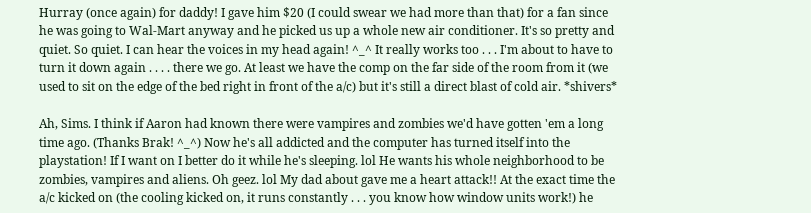Hurray (once again) for daddy! I gave him $20 (I could swear we had more than that) for a fan since he was going to Wal-Mart anyway and he picked us up a whole new air conditioner. It's so pretty and quiet. So quiet. I can hear the voices in my head again! ^_^ It really works too . . . I'm about to have to turn it down again . . . . there we go. At least we have the comp on the far side of the room from it (we used to sit on the edge of the bed right in front of the a/c) but it's still a direct blast of cold air. *shivers*

Ah, Sims. I think if Aaron had known there were vampires and zombies we'd have gotten 'em a long time ago. (Thanks Brak! ^_^) Now he's all addicted and the computer has turned itself into the playstation! If I want on I better do it while he's sleeping. lol He wants his whole neighborhood to be zombies, vampires and aliens. Oh geez. lol My dad about gave me a heart attack!! At the exact time the a/c kicked on (the cooling kicked on, it runs constantly . . . you know how window units work!) he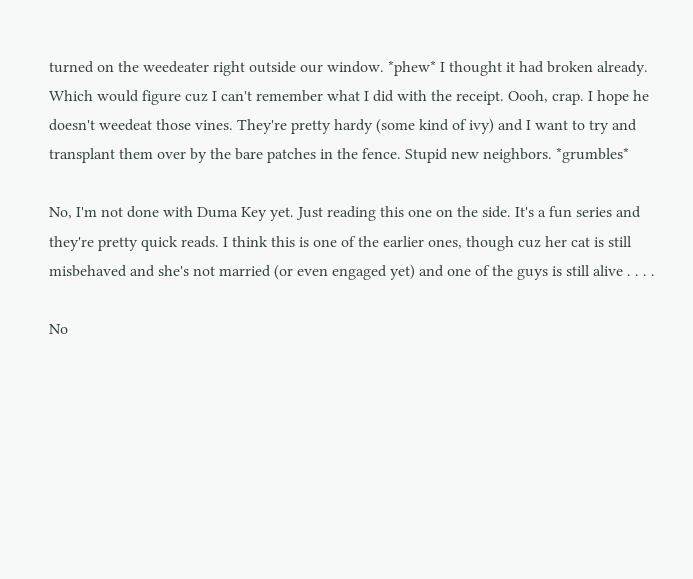turned on the weedeater right outside our window. *phew* I thought it had broken already. Which would figure cuz I can't remember what I did with the receipt. Oooh, crap. I hope he doesn't weedeat those vines. They're pretty hardy (some kind of ivy) and I want to try and transplant them over by the bare patches in the fence. Stupid new neighbors. *grumbles*

No, I'm not done with Duma Key yet. Just reading this one on the side. It's a fun series and they're pretty quick reads. I think this is one of the earlier ones, though cuz her cat is still misbehaved and she's not married (or even engaged yet) and one of the guys is still alive . . . .

No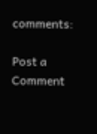comments:

Post a Comment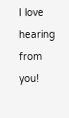I love hearing from you!